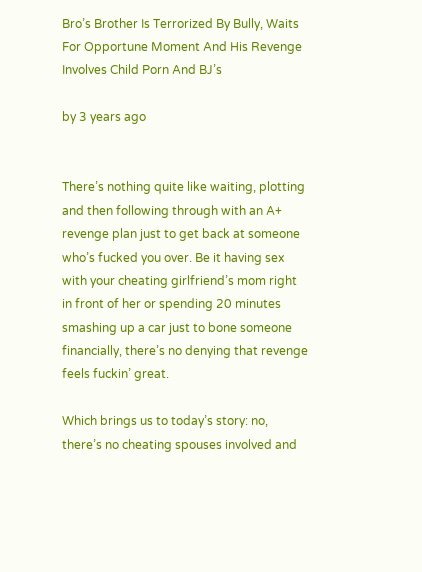Bro’s Brother Is Terrorized By Bully, Waits For Opportune Moment And His Revenge Involves Child Porn And BJ’s

by 3 years ago


There’s nothing quite like waiting, plotting and then following through with an A+ revenge plan just to get back at someone who’s fucked you over. Be it having sex with your cheating girlfriend’s mom right in front of her or spending 20 minutes smashing up a car just to bone someone financially, there’s no denying that revenge feels fuckin’ great.

Which brings us to today’s story: no, there’s no cheating spouses involved and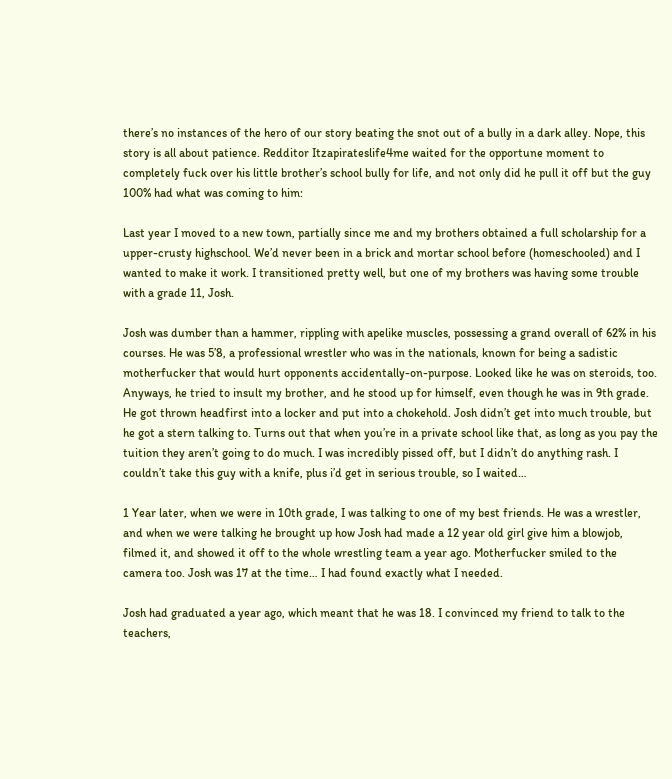there’s no instances of the hero of our story beating the snot out of a bully in a dark alley. Nope, this story is all about patience. Redditor Itzapirateslife4me waited for the opportune moment to completely fuck over his little brother’s school bully for life, and not only did he pull it off but the guy 100% had what was coming to him:

Last year I moved to a new town, partially since me and my brothers obtained a full scholarship for a upper-crusty highschool. We’d never been in a brick and mortar school before (homeschooled) and I wanted to make it work. I transitioned pretty well, but one of my brothers was having some trouble with a grade 11, Josh.

Josh was dumber than a hammer, rippling with apelike muscles, possessing a grand overall of 62% in his courses. He was 5’8, a professional wrestler who was in the nationals, known for being a sadistic motherfucker that would hurt opponents accidentally-on-purpose. Looked like he was on steroids, too. Anyways, he tried to insult my brother, and he stood up for himself, even though he was in 9th grade. He got thrown headfirst into a locker and put into a chokehold. Josh didn’t get into much trouble, but he got a stern talking to. Turns out that when you’re in a private school like that, as long as you pay the tuition they aren’t going to do much. I was incredibly pissed off, but I didn’t do anything rash. I couldn’t take this guy with a knife, plus i’d get in serious trouble, so I waited…

1 Year later, when we were in 10th grade, I was talking to one of my best friends. He was a wrestler, and when we were talking he brought up how Josh had made a 12 year old girl give him a blowjob, filmed it, and showed it off to the whole wrestling team a year ago. Motherfucker smiled to the camera too. Josh was 17 at the time… I had found exactly what I needed.

Josh had graduated a year ago, which meant that he was 18. I convinced my friend to talk to the teachers,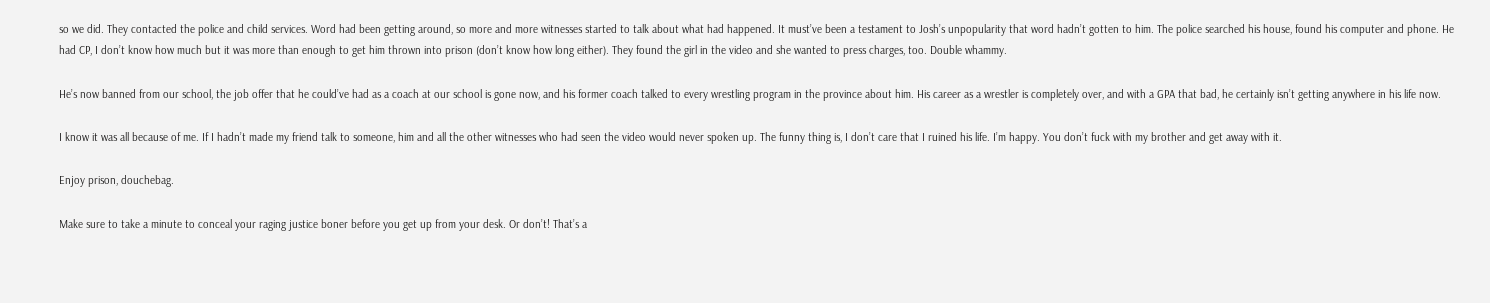so we did. They contacted the police and child services. Word had been getting around, so more and more witnesses started to talk about what had happened. It must’ve been a testament to Josh’s unpopularity that word hadn’t gotten to him. The police searched his house, found his computer and phone. He had CP, I don’t know how much but it was more than enough to get him thrown into prison (don’t know how long either). They found the girl in the video and she wanted to press charges, too. Double whammy.

He’s now banned from our school, the job offer that he could’ve had as a coach at our school is gone now, and his former coach talked to every wrestling program in the province about him. His career as a wrestler is completely over, and with a GPA that bad, he certainly isn’t getting anywhere in his life now.

I know it was all because of me. If I hadn’t made my friend talk to someone, him and all the other witnesses who had seen the video would never spoken up. The funny thing is, I don’t care that I ruined his life. I’m happy. You don’t fuck with my brother and get away with it.

Enjoy prison, douchebag.

Make sure to take a minute to conceal your raging justice boner before you get up from your desk. Or don’t! That’s a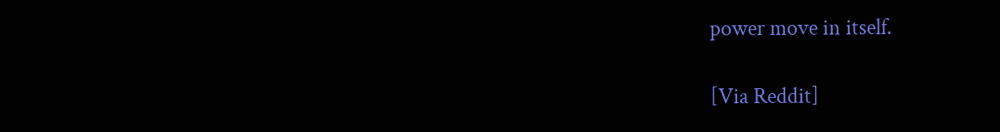power move in itself.

[Via Reddit]